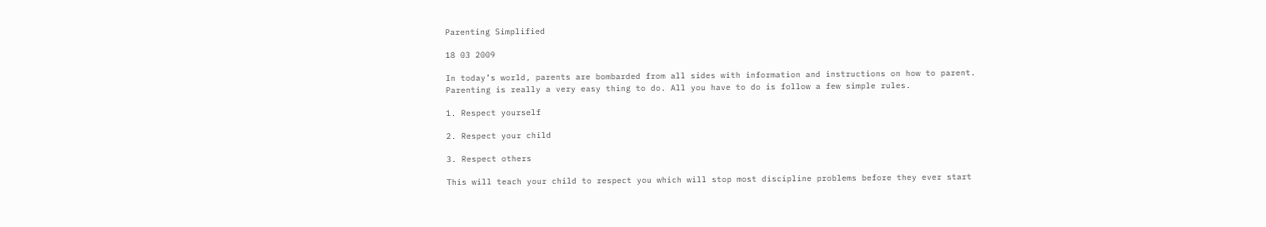Parenting Simplified

18 03 2009

In today’s world, parents are bombarded from all sides with information and instructions on how to parent.
Parenting is really a very easy thing to do. All you have to do is follow a few simple rules.

1. Respect yourself

2. Respect your child

3. Respect others

This will teach your child to respect you which will stop most discipline problems before they ever start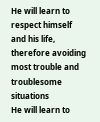He will learn to respect himself and his life, therefore avoiding most trouble and troublesome situations
He will learn to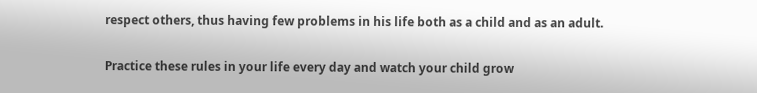respect others, thus having few problems in his life both as a child and as an adult.

Practice these rules in your life every day and watch your child grow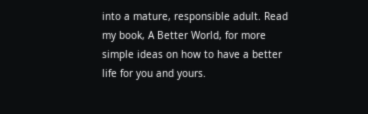into a mature, responsible adult. Read my book, A Better World, for more simple ideas on how to have a better life for you and yours.